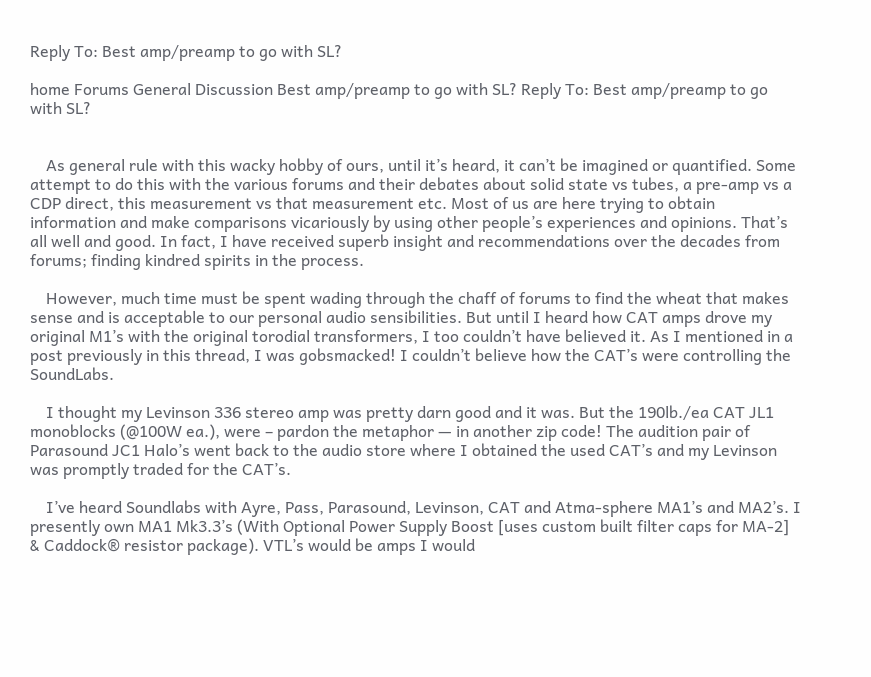Reply To: Best amp/preamp to go with SL?

home Forums General Discussion Best amp/preamp to go with SL? Reply To: Best amp/preamp to go with SL?


    As general rule with this wacky hobby of ours, until it’s heard, it can’t be imagined or quantified. Some attempt to do this with the various forums and their debates about solid state vs tubes, a pre-amp vs a CDP direct, this measurement vs that measurement etc. Most of us are here trying to obtain information and make comparisons vicariously by using other people’s experiences and opinions. That’s all well and good. In fact, I have received superb insight and recommendations over the decades from forums; finding kindred spirits in the process.

    However, much time must be spent wading through the chaff of forums to find the wheat that makes sense and is acceptable to our personal audio sensibilities. But until I heard how CAT amps drove my original M1’s with the original torodial transformers, I too couldn’t have believed it. As I mentioned in a post previously in this thread, I was gobsmacked! I couldn’t believe how the CAT’s were controlling the SoundLabs.

    I thought my Levinson 336 stereo amp was pretty darn good and it was. But the 190lb./ea CAT JL1 monoblocks (@100W ea.), were – pardon the metaphor — in another zip code! The audition pair of Parasound JC1 Halo’s went back to the audio store where I obtained the used CAT’s and my Levinson was promptly traded for the CAT’s.

    I’ve heard Soundlabs with Ayre, Pass, Parasound, Levinson, CAT and Atma-sphere MA1’s and MA2’s. I presently own MA1 Mk3.3’s (With Optional Power Supply Boost [uses custom built filter caps for MA-2] & Caddock® resistor package). VTL’s would be amps I would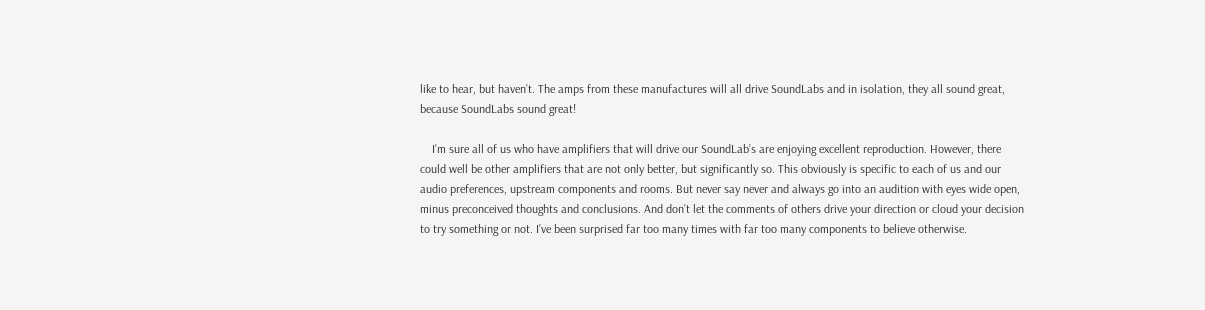like to hear, but haven’t. The amps from these manufactures will all drive SoundLabs and in isolation, they all sound great, because SoundLabs sound great!

    I’m sure all of us who have amplifiers that will drive our SoundLab’s are enjoying excellent reproduction. However, there could well be other amplifiers that are not only better, but significantly so. This obviously is specific to each of us and our audio preferences, upstream components and rooms. But never say never and always go into an audition with eyes wide open, minus preconceived thoughts and conclusions. And don’t let the comments of others drive your direction or cloud your decision to try something or not. I’ve been surprised far too many times with far too many components to believe otherwise.